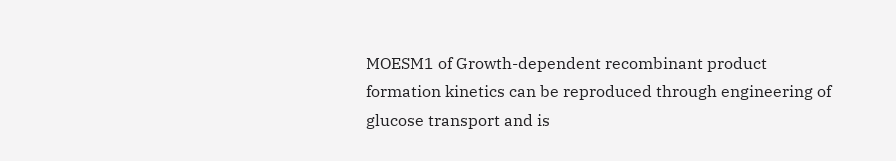MOESM1 of Growth-dependent recombinant product formation kinetics can be reproduced through engineering of glucose transport and is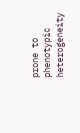prone to phenotypic heterogeneity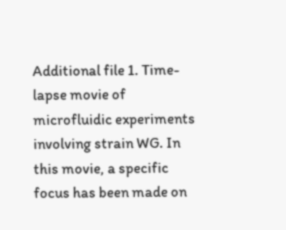Additional file 1. Time-lapse movie of microfluidic experiments involving strain WG. In this movie, a specific focus has been made on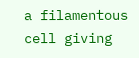a filamentous cell giving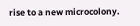rise to a new microcolony.